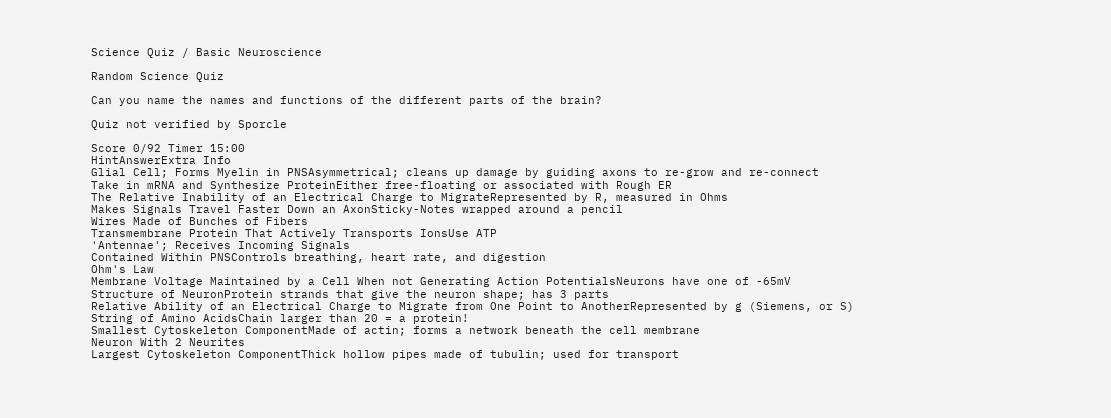Science Quiz / Basic Neuroscience

Random Science Quiz

Can you name the names and functions of the different parts of the brain?

Quiz not verified by Sporcle

Score 0/92 Timer 15:00
HintAnswerExtra Info
Glial Cell; Forms Myelin in PNSAsymmetrical; cleans up damage by guiding axons to re-grow and re-connect
Take in mRNA and Synthesize ProteinEither free-floating or associated with Rough ER
The Relative Inability of an Electrical Charge to MigrateRepresented by R, measured in Ohms
Makes Signals Travel Faster Down an AxonSticky-Notes wrapped around a pencil
Wires Made of Bunches of Fibers
Transmembrane Protein That Actively Transports IonsUse ATP
'Antennae'; Receives Incoming Signals
Contained Within PNSControls breathing, heart rate, and digestion
Ohm's Law
Membrane Voltage Maintained by a Cell When not Generating Action PotentialsNeurons have one of -65mV
Structure of NeuronProtein strands that give the neuron shape; has 3 parts
Relative Ability of an Electrical Charge to Migrate from One Point to AnotherRepresented by g (Siemens, or S)
String of Amino AcidsChain larger than 20 = a protein!
Smallest Cytoskeleton ComponentMade of actin; forms a network beneath the cell membrane
Neuron With 2 Neurites
Largest Cytoskeleton ComponentThick hollow pipes made of tubulin; used for transport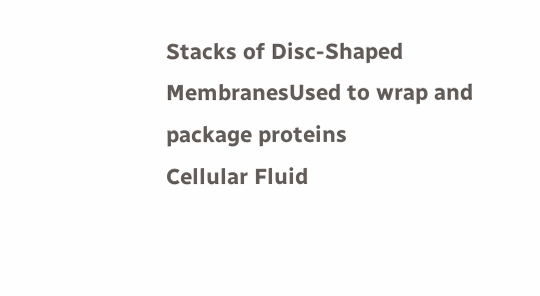Stacks of Disc-Shaped MembranesUsed to wrap and package proteins
Cellular Fluid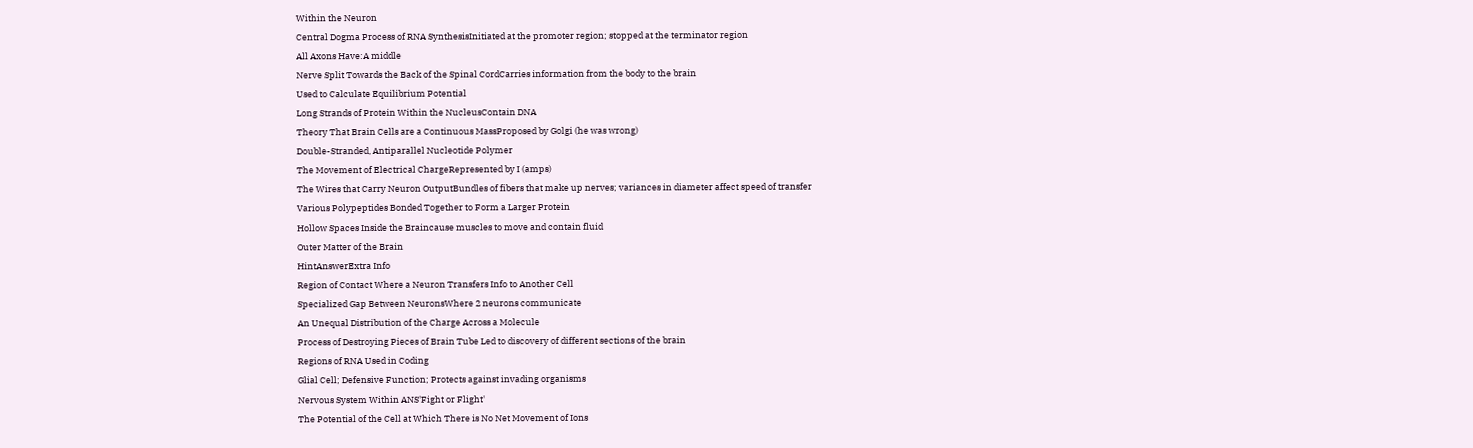Within the Neuron
Central Dogma Process of RNA SynthesisInitiated at the promoter region; stopped at the terminator region
All Axons Have:A middle
Nerve Split Towards the Back of the Spinal CordCarries information from the body to the brain
Used to Calculate Equilibrium Potential
Long Strands of Protein Within the NucleusContain DNA
Theory That Brain Cells are a Continuous MassProposed by Golgi (he was wrong)
Double-Stranded, Antiparallel Nucleotide Polymer
The Movement of Electrical ChargeRepresented by I (amps)
The Wires that Carry Neuron OutputBundles of fibers that make up nerves; variances in diameter affect speed of transfer
Various Polypeptides Bonded Together to Form a Larger Protein
Hollow Spaces Inside the Braincause muscles to move and contain fluid
Outer Matter of the Brain
HintAnswerExtra Info
Region of Contact Where a Neuron Transfers Info to Another Cell
Specialized Gap Between NeuronsWhere 2 neurons communicate
An Unequal Distribution of the Charge Across a Molecule
Process of Destroying Pieces of Brain Tube Led to discovery of different sections of the brain
Regions of RNA Used in Coding
Glial Cell; Defensive Function; Protects against invading organisms
Nervous System Within ANS'Fight or Flight'
The Potential of the Cell at Which There is No Net Movement of Ions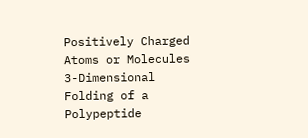Positively Charged Atoms or Molecules
3-Dimensional Folding of a Polypeptide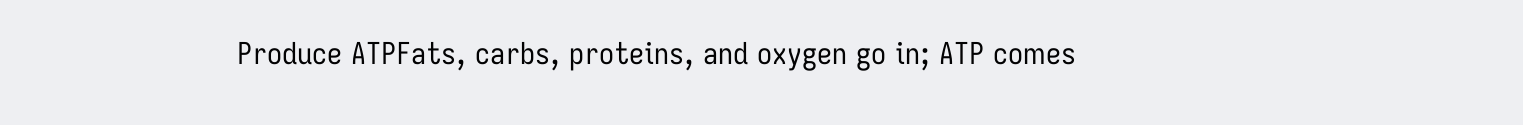Produce ATPFats, carbs, proteins, and oxygen go in; ATP comes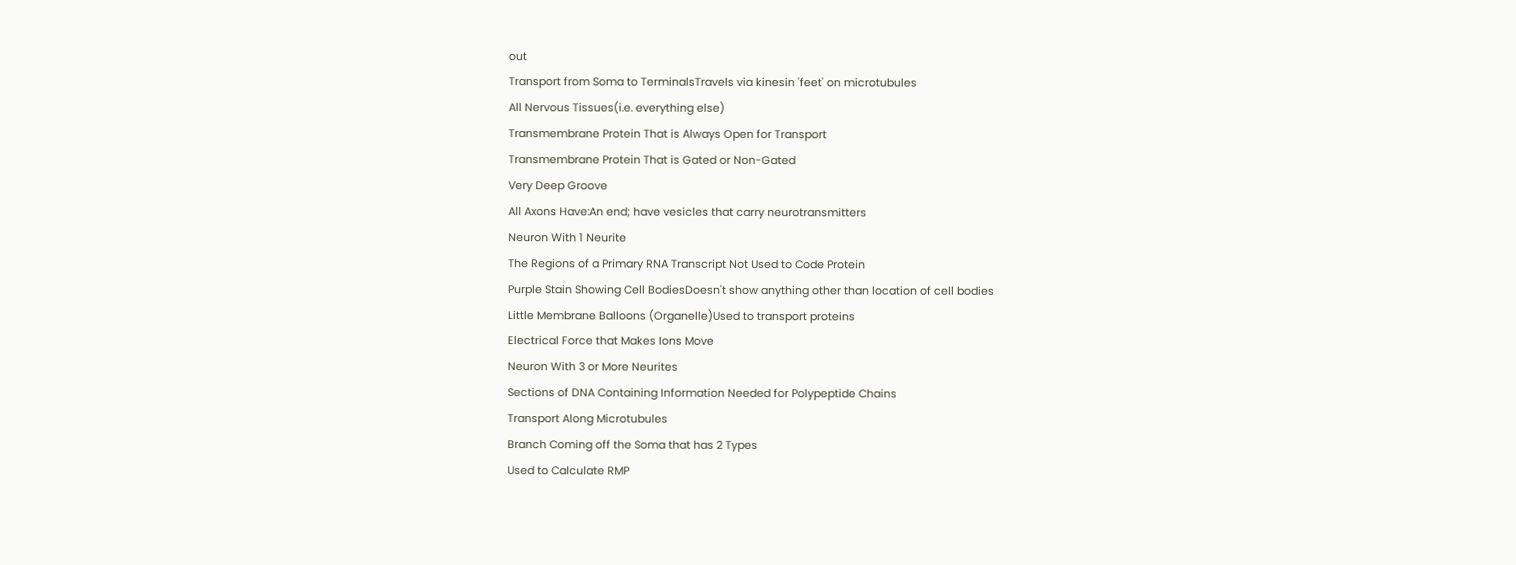out
Transport from Soma to TerminalsTravels via kinesin 'feet' on microtubules
All Nervous Tissues(i.e. everything else)
Transmembrane Protein That is Always Open for Transport
Transmembrane Protein That is Gated or Non-Gated
Very Deep Groove
All Axons Have:An end; have vesicles that carry neurotransmitters
Neuron With 1 Neurite
The Regions of a Primary RNA Transcript Not Used to Code Protein
Purple Stain Showing Cell BodiesDoesn't show anything other than location of cell bodies
Little Membrane Balloons (Organelle)Used to transport proteins
Electrical Force that Makes Ions Move
Neuron With 3 or More Neurites
Sections of DNA Containing Information Needed for Polypeptide Chains
Transport Along Microtubules
Branch Coming off the Soma that has 2 Types
Used to Calculate RMP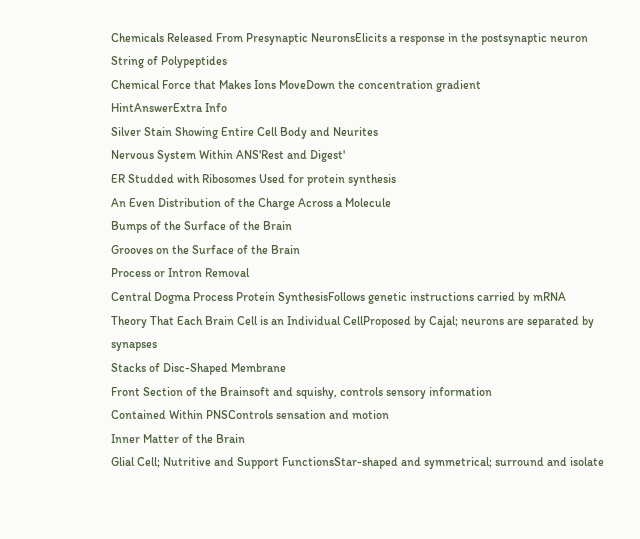Chemicals Released From Presynaptic NeuronsElicits a response in the postsynaptic neuron
String of Polypeptides
Chemical Force that Makes Ions MoveDown the concentration gradient
HintAnswerExtra Info
Silver Stain Showing Entire Cell Body and Neurites
Nervous System Within ANS'Rest and Digest'
ER Studded with Ribosomes Used for protein synthesis
An Even Distribution of the Charge Across a Molecule
Bumps of the Surface of the Brain
Grooves on the Surface of the Brain
Process or Intron Removal
Central Dogma Process Protein SynthesisFollows genetic instructions carried by mRNA
Theory That Each Brain Cell is an Individual CellProposed by Cajal; neurons are separated by synapses
Stacks of Disc-Shaped Membrane
Front Section of the Brainsoft and squishy, controls sensory information
Contained Within PNSControls sensation and motion
Inner Matter of the Brain
Glial Cell; Nutritive and Support FunctionsStar-shaped and symmetrical; surround and isolate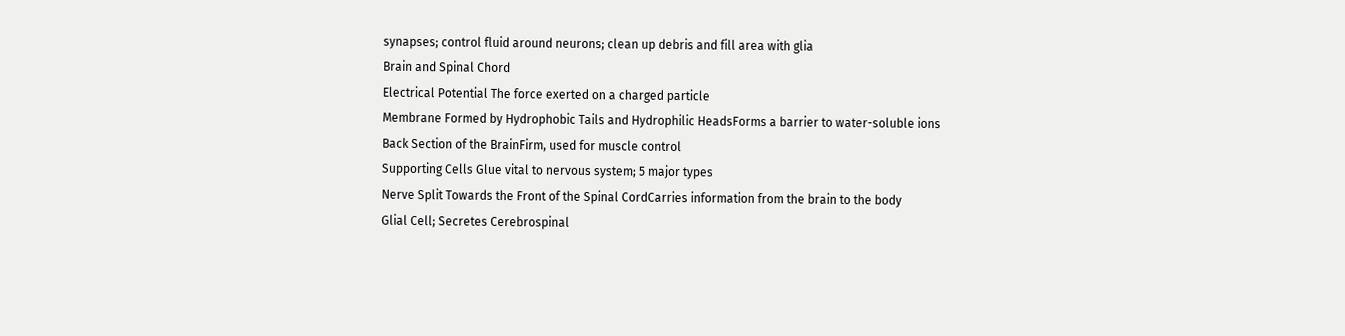synapses; control fluid around neurons; clean up debris and fill area with glia
Brain and Spinal Chord
Electrical Potential The force exerted on a charged particle
Membrane Formed by Hydrophobic Tails and Hydrophilic HeadsForms a barrier to water-soluble ions
Back Section of the BrainFirm, used for muscle control
Supporting Cells Glue vital to nervous system; 5 major types
Nerve Split Towards the Front of the Spinal CordCarries information from the brain to the body
Glial Cell; Secretes Cerebrospinal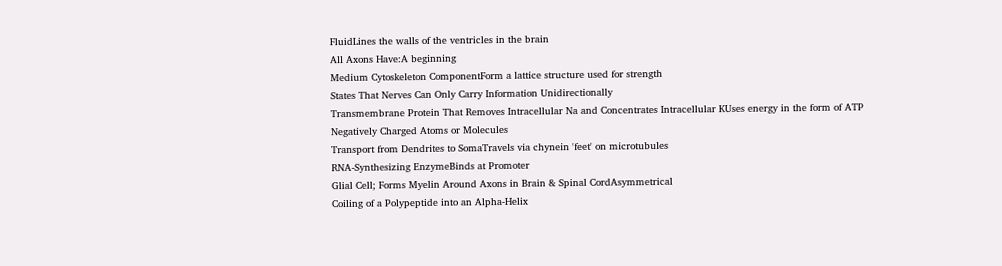FluidLines the walls of the ventricles in the brain
All Axons Have:A beginning
Medium Cytoskeleton ComponentForm a lattice structure used for strength
States That Nerves Can Only Carry Information Unidirectionally
Transmembrane Protein That Removes Intracellular Na and Concentrates Intracellular KUses energy in the form of ATP
Negatively Charged Atoms or Molecules
Transport from Dendrites to SomaTravels via chynein 'feet' on microtubules
RNA-Synthesizing EnzymeBinds at Promoter
Glial Cell; Forms Myelin Around Axons in Brain & Spinal CordAsymmetrical
Coiling of a Polypeptide into an Alpha-Helix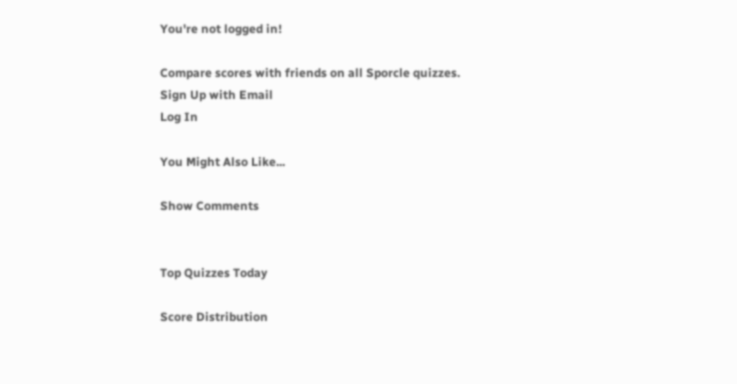You're not logged in!

Compare scores with friends on all Sporcle quizzes.
Sign Up with Email
Log In

You Might Also Like...

Show Comments


Top Quizzes Today

Score Distribution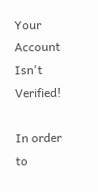Your Account Isn't Verified!

In order to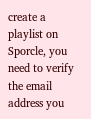create a playlist on Sporcle, you need to verify the email address you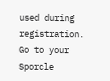used during registration. Go to your Sporcle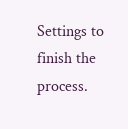Settings to finish the process.